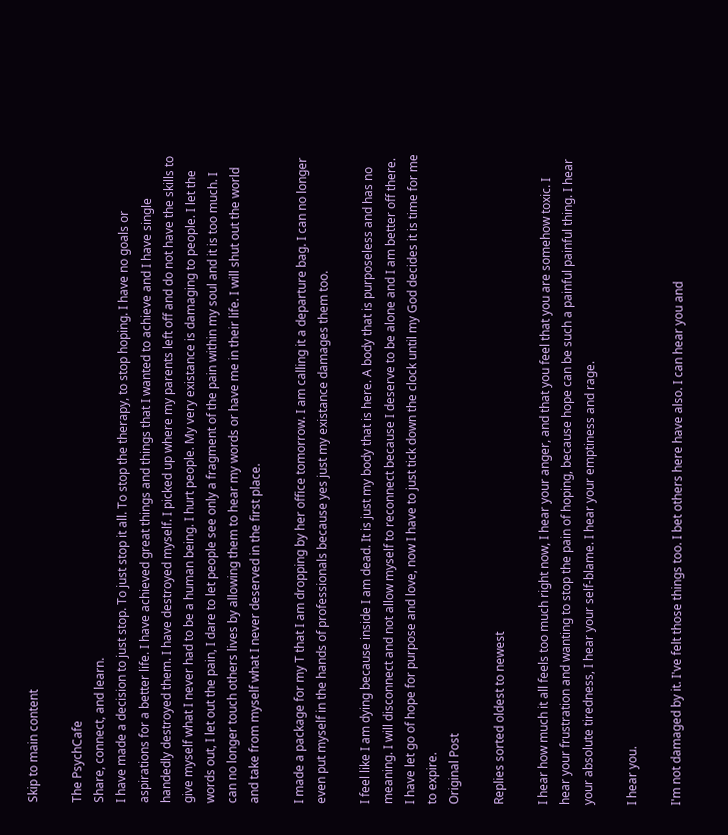Skip to main content

The PsychCafe
Share, connect, and learn.
I have made a decision to just stop. To just stop it all. To stop the therapy, to stop hoping. I have no goals or aspirations for a better life. I have achieved great things and things that I wanted to achieve and I have single handedly destroyed them. I have destroyed myself. I picked up where my parents left off and do not have the skills to give myself what I never had to be a human being. I hurt people. My very existance is damaging to people. I let the words out, I let out the pain, I dare to let people see only a fragment of the pain within my soul and it is too much. I can no longer touch others lives by allowing them to hear my words or have me in their life. I will shut out the world and take from myself what I never deserved in the first place.

I made a package for my T that I am dropping by her office tomorrow. I am calling it a departure bag. I can no longer even put myself in the hands of professionals because yes just my existance damages them too.

I feel like I am dying because inside I am dead. It is just my body that is here. A body that is purposeless and has no meaning. I will disconnect and not allow myself to reconnect because I deserve to be alone and I am better off there. I have let go of hope for purpose and love, now I have to just tick down the clock until my God decides it is time for me to expire.
Original Post

Replies sorted oldest to newest

I hear how much it all feels too much right now, I hear your anger, and that you feel that you are somehow toxic. I hear your frustration and wanting to stop the pain of hoping, because hope can be such a painful painful thing. I hear your absolute tiredness, I hear your self-blame. I hear your emptiness and rage.

I hear you.

I'm not damaged by it. I've felt those things too. I bet others here have also. I can hear you and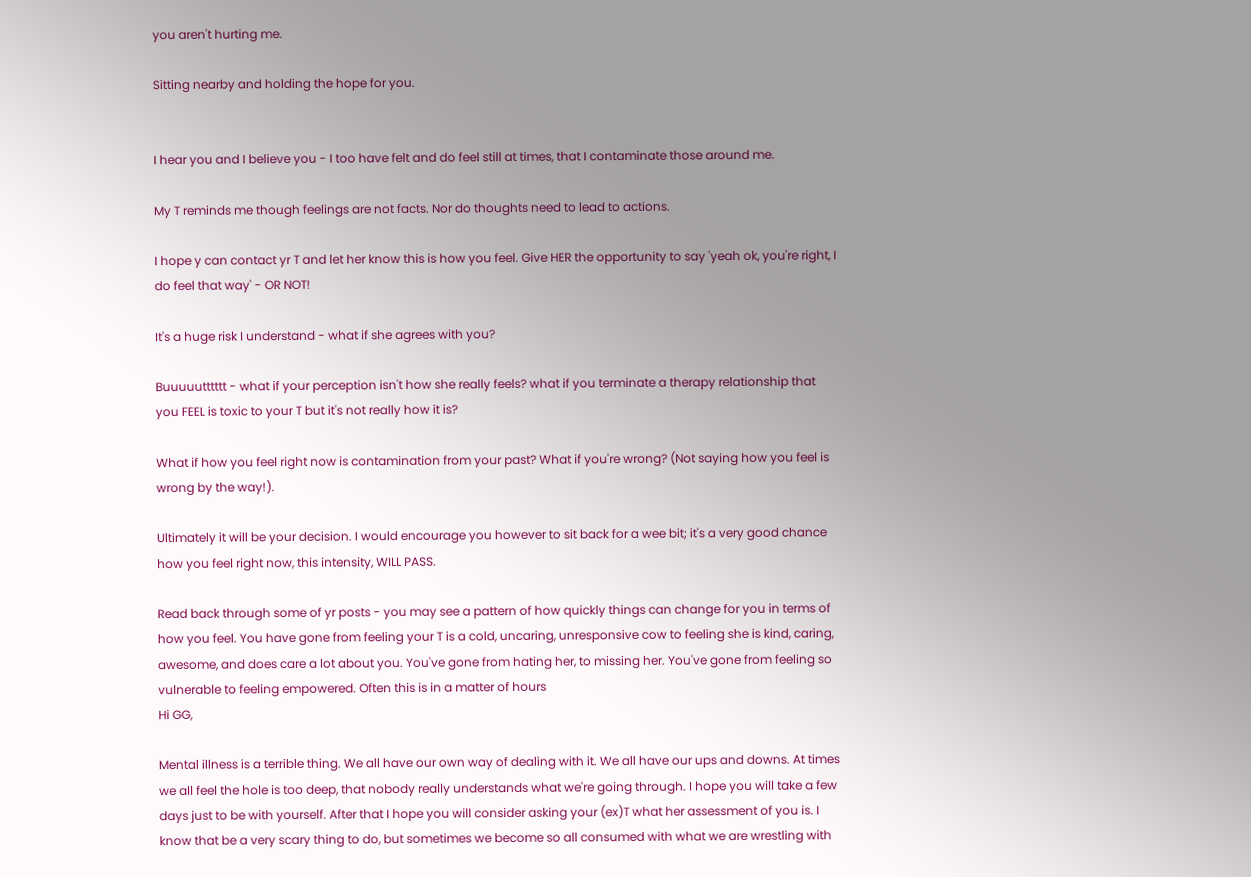you aren't hurting me.

Sitting nearby and holding the hope for you.


I hear you and I believe you - I too have felt and do feel still at times, that I contaminate those around me.

My T reminds me though feelings are not facts. Nor do thoughts need to lead to actions.

I hope y can contact yr T and let her know this is how you feel. Give HER the opportunity to say 'yeah ok, you're right, I do feel that way' - OR NOT!

It's a huge risk I understand - what if she agrees with you?

Buuuuutttttt - what if your perception isn't how she really feels? what if you terminate a therapy relationship that you FEEL is toxic to your T but it's not really how it is?

What if how you feel right now is contamination from your past? What if you're wrong? (Not saying how you feel is wrong by the way!).

Ultimately it will be your decision. I would encourage you however to sit back for a wee bit; it's a very good chance how you feel right now, this intensity, WILL PASS.

Read back through some of yr posts - you may see a pattern of how quickly things can change for you in terms of how you feel. You have gone from feeling your T is a cold, uncaring, unresponsive cow to feeling she is kind, caring, awesome, and does care a lot about you. You've gone from hating her, to missing her. You've gone from feeling so vulnerable to feeling empowered. Often this is in a matter of hours
Hi GG,

Mental illness is a terrible thing. We all have our own way of dealing with it. We all have our ups and downs. At times we all feel the hole is too deep, that nobody really understands what we're going through. I hope you will take a few days just to be with yourself. After that I hope you will consider asking your (ex)T what her assessment of you is. I know that be a very scary thing to do, but sometimes we become so all consumed with what we are wrestling with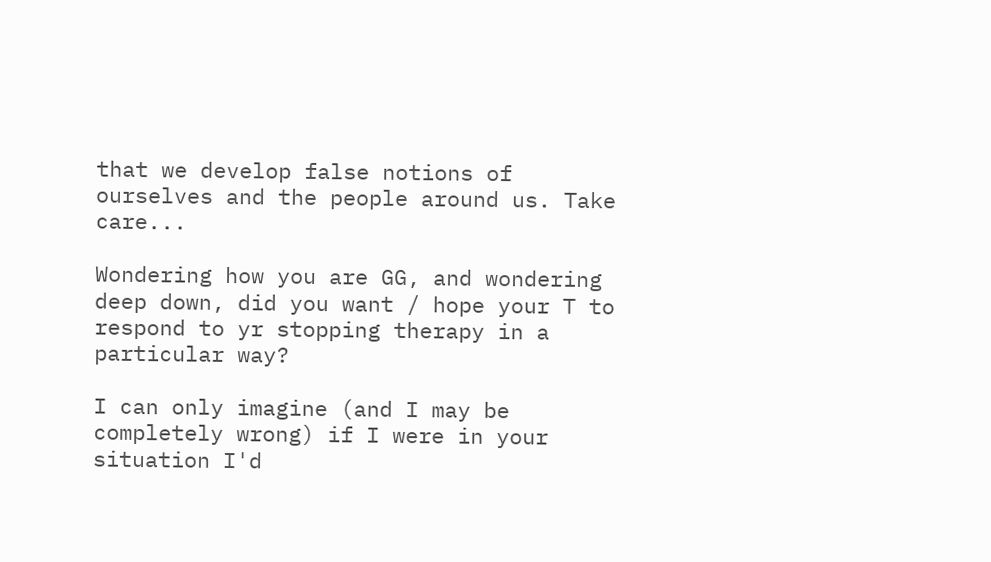that we develop false notions of ourselves and the people around us. Take care...

Wondering how you are GG, and wondering deep down, did you want / hope your T to respond to yr stopping therapy in a particular way?

I can only imagine (and I may be completely wrong) if I were in your situation I'd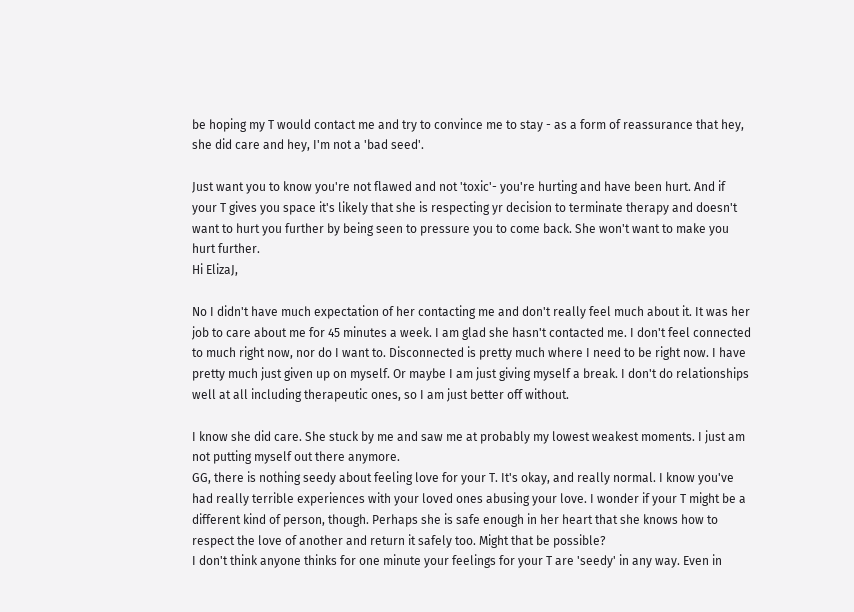be hoping my T would contact me and try to convince me to stay - as a form of reassurance that hey, she did care and hey, I'm not a 'bad seed'.

Just want you to know you're not flawed and not 'toxic'- you're hurting and have been hurt. And if your T gives you space it's likely that she is respecting yr decision to terminate therapy and doesn't want to hurt you further by being seen to pressure you to come back. She won't want to make you hurt further.
Hi ElizaJ,

No I didn't have much expectation of her contacting me and don't really feel much about it. It was her job to care about me for 45 minutes a week. I am glad she hasn't contacted me. I don't feel connected to much right now, nor do I want to. Disconnected is pretty much where I need to be right now. I have pretty much just given up on myself. Or maybe I am just giving myself a break. I don't do relationships well at all including therapeutic ones, so I am just better off without.

I know she did care. She stuck by me and saw me at probably my lowest weakest moments. I just am not putting myself out there anymore.
GG, there is nothing seedy about feeling love for your T. It's okay, and really normal. I know you've had really terrible experiences with your loved ones abusing your love. I wonder if your T might be a different kind of person, though. Perhaps she is safe enough in her heart that she knows how to respect the love of another and return it safely too. Might that be possible?
I don't think anyone thinks for one minute your feelings for your T are 'seedy' in any way. Even in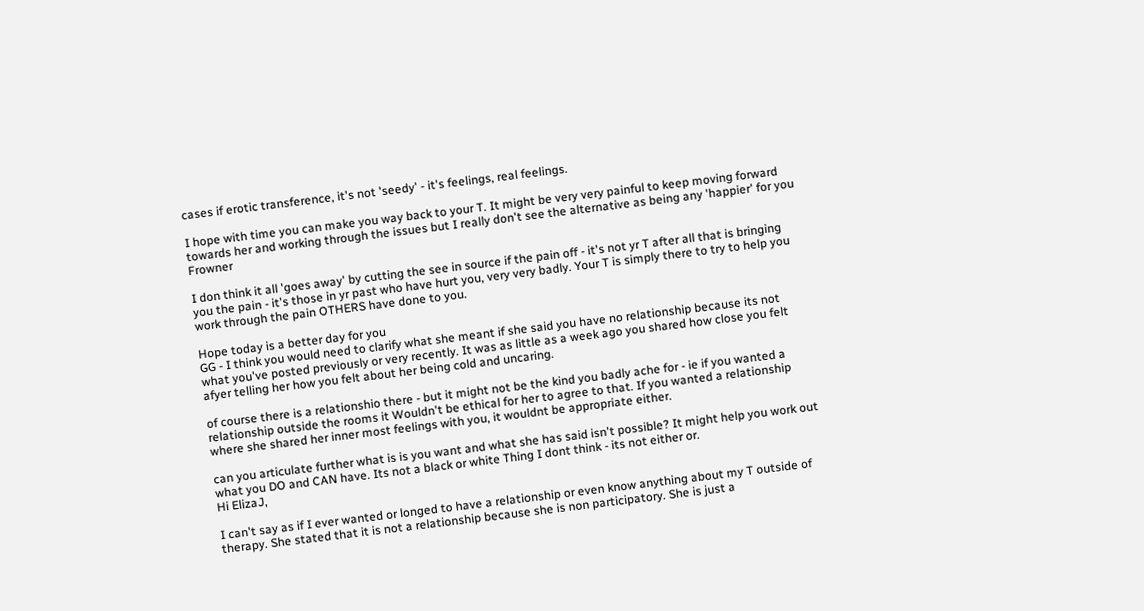cases if erotic transference, it's not 'seedy' - it's feelings, real feelings.

I hope with time you can make you way back to your T. It might be very very painful to keep moving forward towards her and working through the issues but I really don't see the alternative as being any 'happier' for you Frowner

I don think it all 'goes away' by cutting the see in source if the pain off - it's not yr T after all that is bringing you the pain - it's those in yr past who have hurt you, very very badly. Your T is simply there to try to help you work through the pain OTHERS have done to you.

Hope today is a better day for you
GG - I think you would need to clarify what she meant if she said you have no relationship because its not what you've posted previously or very recently. It was as little as a week ago you shared how close you felt afyer telling her how you felt about her being cold and uncaring.

of course there is a relationshio there - but it might not be the kind you badly ache for - ie if you wanted a relationship outside the rooms it Wouldn't be ethical for her to agree to that. If you wanted a relationship where she shared her inner most feelings with you, it wouldnt be appropriate either.

can you articulate further what is is you want and what she has said isn't possible? It might help you work out what you DO and CAN have. Its not a black or white Thing I dont think - its not either or.
Hi ElizaJ,

I can't say as if I ever wanted or longed to have a relationship or even know anything about my T outside of therapy. She stated that it is not a relationship because she is non participatory. She is just a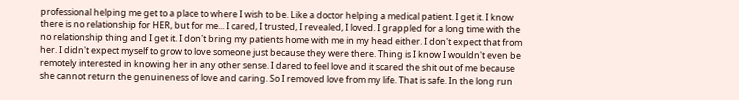professional helping me get to a place to where I wish to be. Like a doctor helping a medical patient. I get it. I know there is no relationship for HER, but for me... I cared, I trusted, I revealed, I loved. I grappled for a long time with the no relationship thing and I get it. I don't bring my patients home with me in my head either. I don't expect that from her. I didn't expect myself to grow to love someone just because they were there. Thing is I know I wouldn't even be remotely interested in knowing her in any other sense. I dared to feel love and it scared the shit out of me because she cannot return the genuineness of love and caring. So I removed love from my life. That is safe. In the long run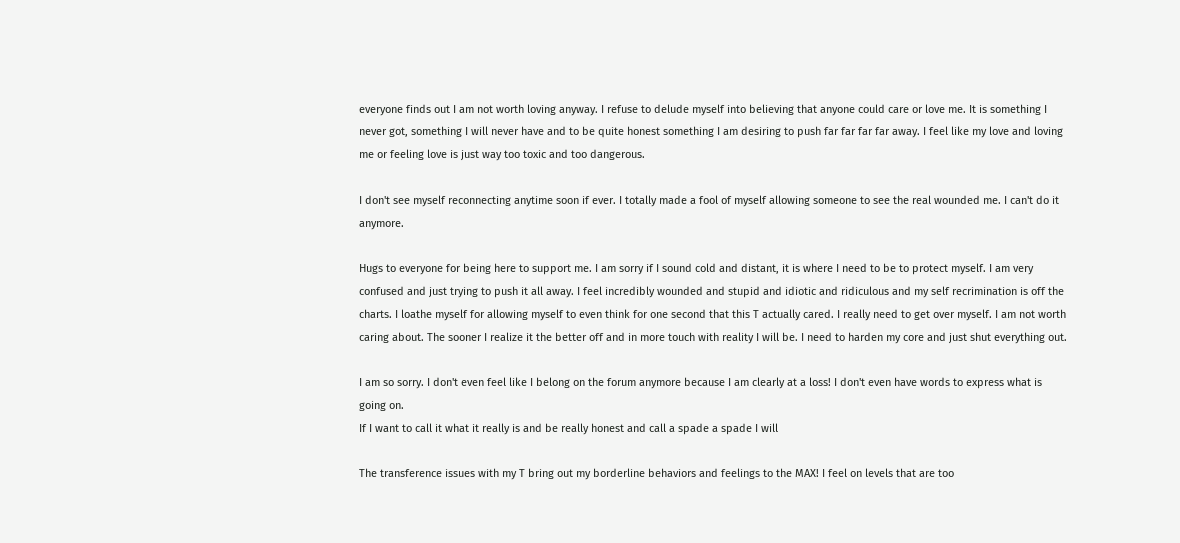everyone finds out I am not worth loving anyway. I refuse to delude myself into believing that anyone could care or love me. It is something I never got, something I will never have and to be quite honest something I am desiring to push far far far far away. I feel like my love and loving me or feeling love is just way too toxic and too dangerous.

I don't see myself reconnecting anytime soon if ever. I totally made a fool of myself allowing someone to see the real wounded me. I can't do it anymore.

Hugs to everyone for being here to support me. I am sorry if I sound cold and distant, it is where I need to be to protect myself. I am very confused and just trying to push it all away. I feel incredibly wounded and stupid and idiotic and ridiculous and my self recrimination is off the charts. I loathe myself for allowing myself to even think for one second that this T actually cared. I really need to get over myself. I am not worth caring about. The sooner I realize it the better off and in more touch with reality I will be. I need to harden my core and just shut everything out.

I am so sorry. I don't even feel like I belong on the forum anymore because I am clearly at a loss! I don't even have words to express what is going on.
If I want to call it what it really is and be really honest and call a spade a spade I will

The transference issues with my T bring out my borderline behaviors and feelings to the MAX! I feel on levels that are too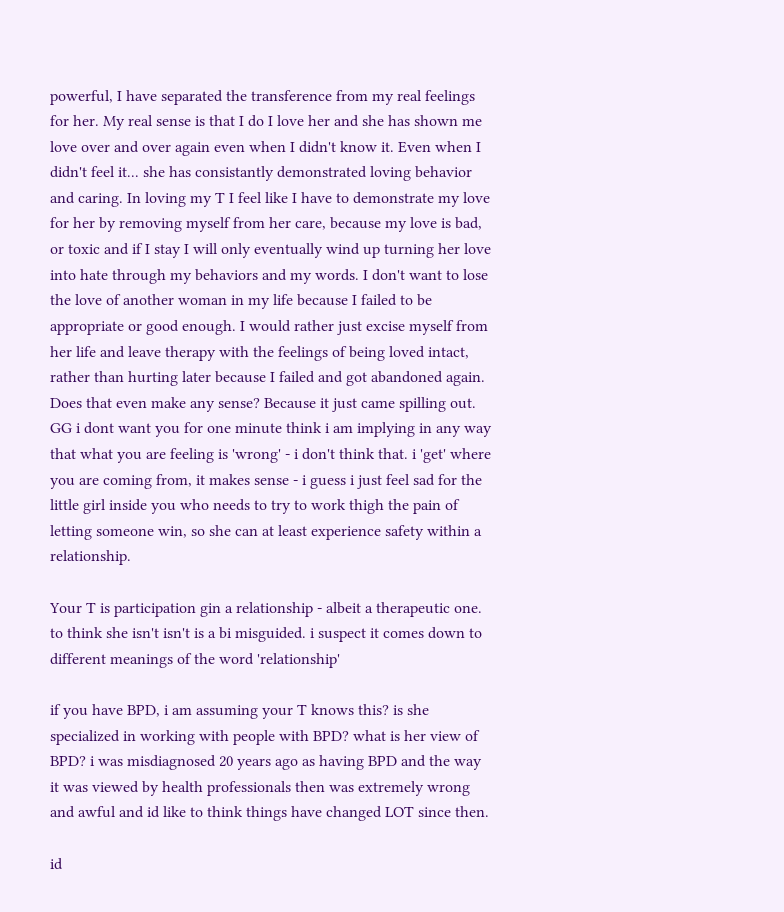powerful, I have separated the transference from my real feelings for her. My real sense is that I do I love her and she has shown me love over and over again even when I didn't know it. Even when I didn't feel it... she has consistantly demonstrated loving behavior and caring. In loving my T I feel like I have to demonstrate my love for her by removing myself from her care, because my love is bad, or toxic and if I stay I will only eventually wind up turning her love into hate through my behaviors and my words. I don't want to lose the love of another woman in my life because I failed to be appropriate or good enough. I would rather just excise myself from her life and leave therapy with the feelings of being loved intact, rather than hurting later because I failed and got abandoned again. Does that even make any sense? Because it just came spilling out.
GG i dont want you for one minute think i am implying in any way that what you are feeling is 'wrong' - i don't think that. i 'get' where you are coming from, it makes sense - i guess i just feel sad for the little girl inside you who needs to try to work thigh the pain of letting someone win, so she can at least experience safety within a relationship.

Your T is participation gin a relationship - albeit a therapeutic one. to think she isn't isn't is a bi misguided. i suspect it comes down to different meanings of the word 'relationship'

if you have BPD, i am assuming your T knows this? is she specialized in working with people with BPD? what is her view of BPD? i was misdiagnosed 20 years ago as having BPD and the way it was viewed by health professionals then was extremely wrong and awful and id like to think things have changed LOT since then.

id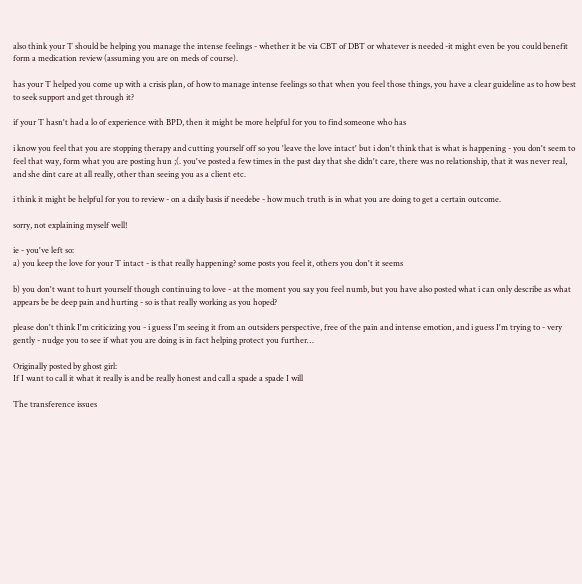also think your T should be helping you manage the intense feelings - whether it be via CBT of DBT or whatever is needed -it might even be you could benefit form a medication review (assuming you are on meds of course).

has your T helped you come up with a crisis plan, of how to manage intense feelings so that when you feel those things, you have a clear guideline as to how best to seek support and get through it?

if your T hasn't had a lo of experience with BPD, then it might be more helpful for you to find someone who has

i know you feel that you are stopping therapy and cutting yourself off so you 'leave the love intact' but i don't think that is what is happening - you don't seem to feel that way, form what you are posting hun ;(. you've posted a few times in the past day that she didn't care, there was no relationship, that it was never real, and she dint care at all really, other than seeing you as a client etc.

i think it might be helpful for you to review - on a daily basis if needebe - how much truth is in what you are doing to get a certain outcome.

sorry, not explaining myself well!

ie - you've left so:
a) you keep the love for your T intact - is that really happening? some posts you feel it, others you don't it seems

b) you don't want to hurt yourself though continuing to love - at the moment you say you feel numb, but you have also posted what i can only describe as what appears be be deep pain and hurting - so is that really working as you hoped?

please don't think I'm criticizing you - i guess I'm seeing it from an outsiders perspective, free of the pain and intense emotion, and i guess I'm trying to - very gently - nudge you to see if what you are doing is in fact helping protect you further…

Originally posted by ghost girl:
If I want to call it what it really is and be really honest and call a spade a spade I will

The transference issues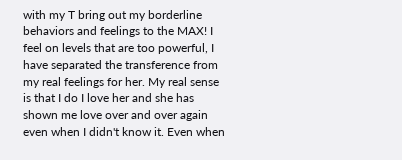with my T bring out my borderline behaviors and feelings to the MAX! I feel on levels that are too powerful, I have separated the transference from my real feelings for her. My real sense is that I do I love her and she has shown me love over and over again even when I didn't know it. Even when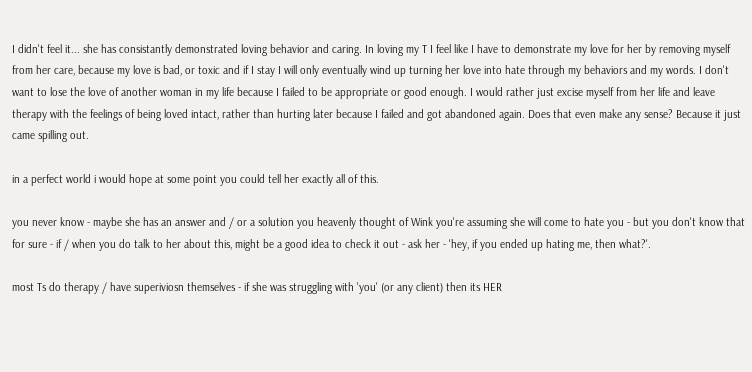I didn't feel it... she has consistantly demonstrated loving behavior and caring. In loving my T I feel like I have to demonstrate my love for her by removing myself from her care, because my love is bad, or toxic and if I stay I will only eventually wind up turning her love into hate through my behaviors and my words. I don't want to lose the love of another woman in my life because I failed to be appropriate or good enough. I would rather just excise myself from her life and leave therapy with the feelings of being loved intact, rather than hurting later because I failed and got abandoned again. Does that even make any sense? Because it just came spilling out.

in a perfect world i would hope at some point you could tell her exactly all of this.

you never know - maybe she has an answer and / or a solution you heavenly thought of Wink you're assuming she will come to hate you - but you don't know that for sure - if / when you do talk to her about this, might be a good idea to check it out - ask her - 'hey, if you ended up hating me, then what?'.

most Ts do therapy / have superiviosn themselves - if she was struggling with 'you' (or any client) then its HER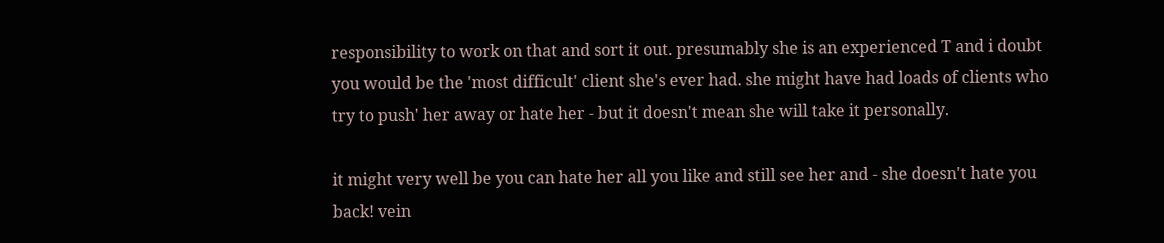responsibility to work on that and sort it out. presumably she is an experienced T and i doubt you would be the 'most difficult' client she's ever had. she might have had loads of clients who try to push' her away or hate her - but it doesn't mean she will take it personally.

it might very well be you can hate her all you like and still see her and - she doesn't hate you back! vein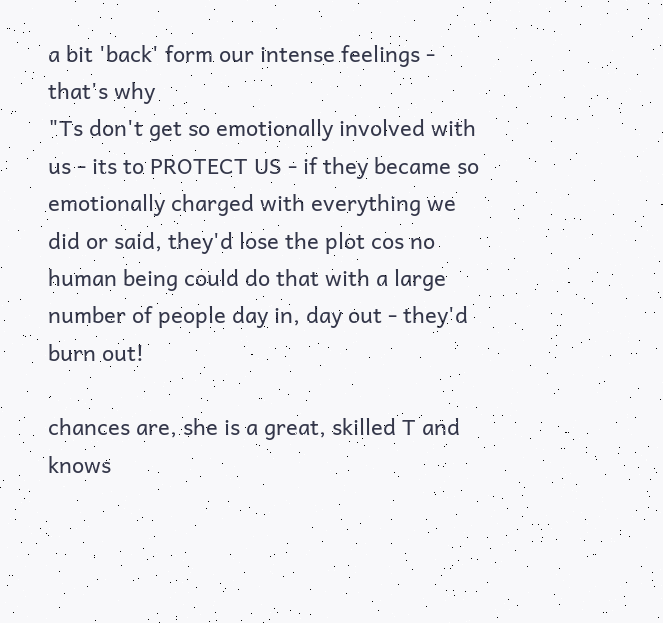a bit 'back' form our intense feelings - that's why
"Ts don't get so emotionally involved with us - its to PROTECT US - if they became so emotionally charged with everything we did or said, they'd lose the plot cos no human being could do that with a large number of people day in, day out - they'd burn out!

chances are, she is a great, skilled T and knows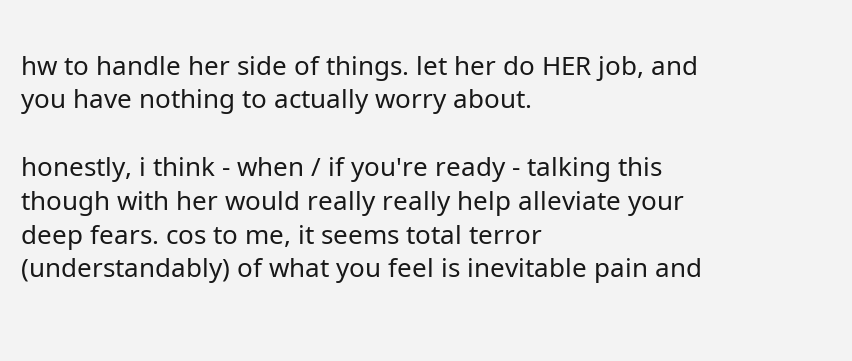hw to handle her side of things. let her do HER job, and you have nothing to actually worry about.

honestly, i think - when / if you're ready - talking this though with her would really really help alleviate your deep fears. cos to me, it seems total terror (understandably) of what you feel is inevitable pain and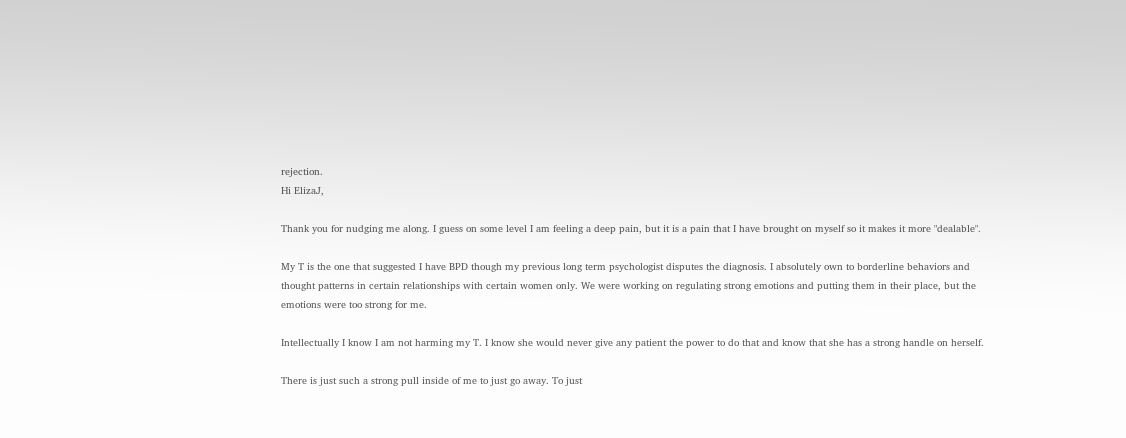rejection.
Hi ElizaJ,

Thank you for nudging me along. I guess on some level I am feeling a deep pain, but it is a pain that I have brought on myself so it makes it more "dealable".

My T is the one that suggested I have BPD though my previous long term psychologist disputes the diagnosis. I absolutely own to borderline behaviors and thought patterns in certain relationships with certain women only. We were working on regulating strong emotions and putting them in their place, but the emotions were too strong for me.

Intellectually I know I am not harming my T. I know she would never give any patient the power to do that and know that she has a strong handle on herself.

There is just such a strong pull inside of me to just go away. To just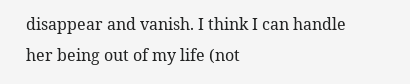disappear and vanish. I think I can handle her being out of my life (not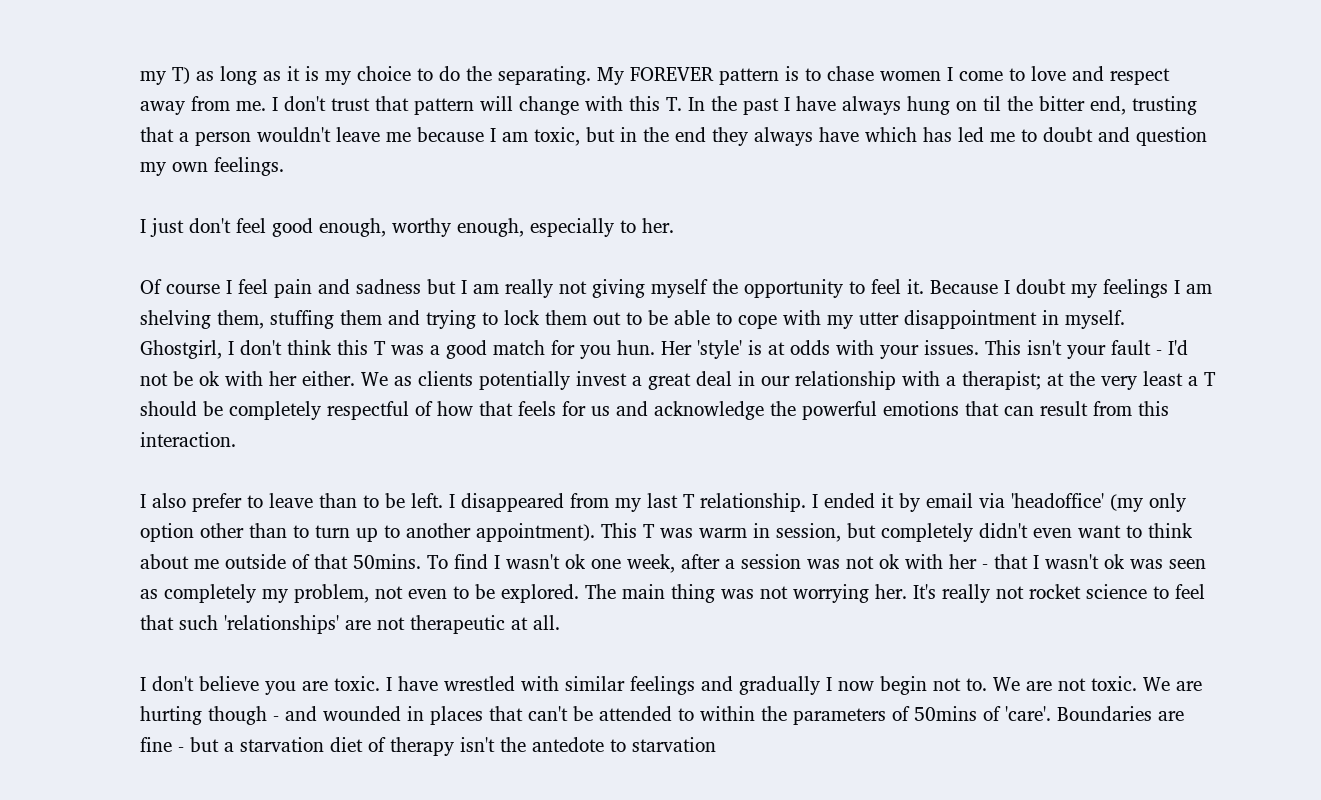my T) as long as it is my choice to do the separating. My FOREVER pattern is to chase women I come to love and respect away from me. I don't trust that pattern will change with this T. In the past I have always hung on til the bitter end, trusting that a person wouldn't leave me because I am toxic, but in the end they always have which has led me to doubt and question my own feelings.

I just don't feel good enough, worthy enough, especially to her.

Of course I feel pain and sadness but I am really not giving myself the opportunity to feel it. Because I doubt my feelings I am shelving them, stuffing them and trying to lock them out to be able to cope with my utter disappointment in myself.
Ghostgirl, I don't think this T was a good match for you hun. Her 'style' is at odds with your issues. This isn't your fault - I'd not be ok with her either. We as clients potentially invest a great deal in our relationship with a therapist; at the very least a T should be completely respectful of how that feels for us and acknowledge the powerful emotions that can result from this interaction.

I also prefer to leave than to be left. I disappeared from my last T relationship. I ended it by email via 'headoffice' (my only option other than to turn up to another appointment). This T was warm in session, but completely didn't even want to think about me outside of that 50mins. To find I wasn't ok one week, after a session was not ok with her - that I wasn't ok was seen as completely my problem, not even to be explored. The main thing was not worrying her. It's really not rocket science to feel that such 'relationships' are not therapeutic at all.

I don't believe you are toxic. I have wrestled with similar feelings and gradually I now begin not to. We are not toxic. We are hurting though - and wounded in places that can't be attended to within the parameters of 50mins of 'care'. Boundaries are fine - but a starvation diet of therapy isn't the antedote to starvation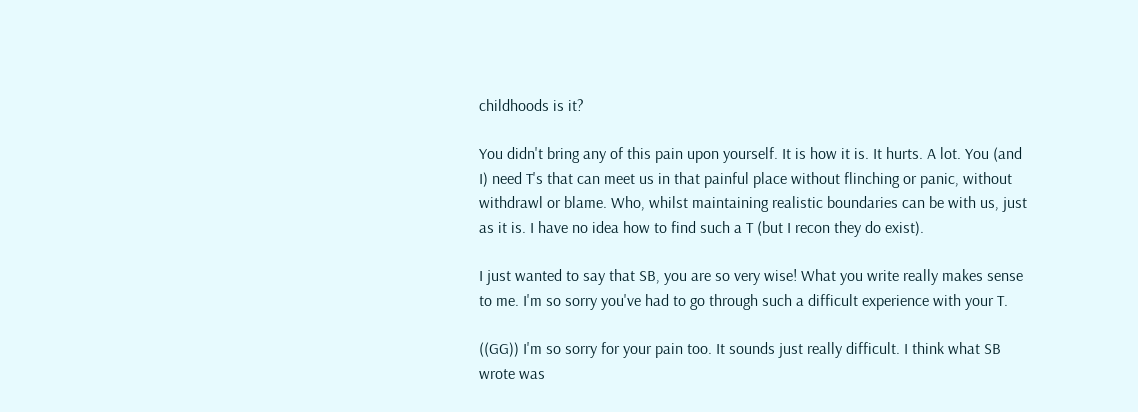childhoods is it?

You didn't bring any of this pain upon yourself. It is how it is. It hurts. A lot. You (and I) need T's that can meet us in that painful place without flinching or panic, without withdrawl or blame. Who, whilst maintaining realistic boundaries can be with us, just as it is. I have no idea how to find such a T (but I recon they do exist).

I just wanted to say that SB, you are so very wise! What you write really makes sense to me. I'm so sorry you've had to go through such a difficult experience with your T.

((GG)) I'm so sorry for your pain too. It sounds just really difficult. I think what SB wrote was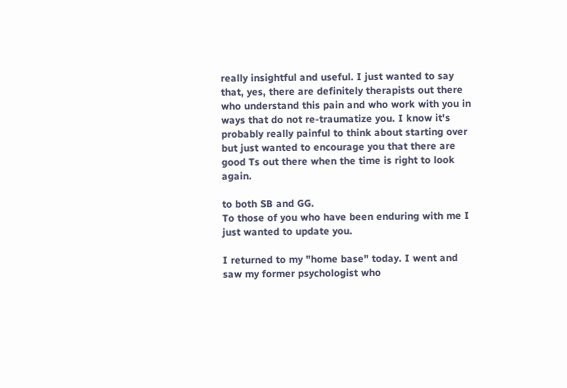really insightful and useful. I just wanted to say that, yes, there are definitely therapists out there who understand this pain and who work with you in ways that do not re-traumatize you. I know it's probably really painful to think about starting over but just wanted to encourage you that there are good Ts out there when the time is right to look again.

to both SB and GG.
To those of you who have been enduring with me I just wanted to update you.

I returned to my "home base" today. I went and saw my former psychologist who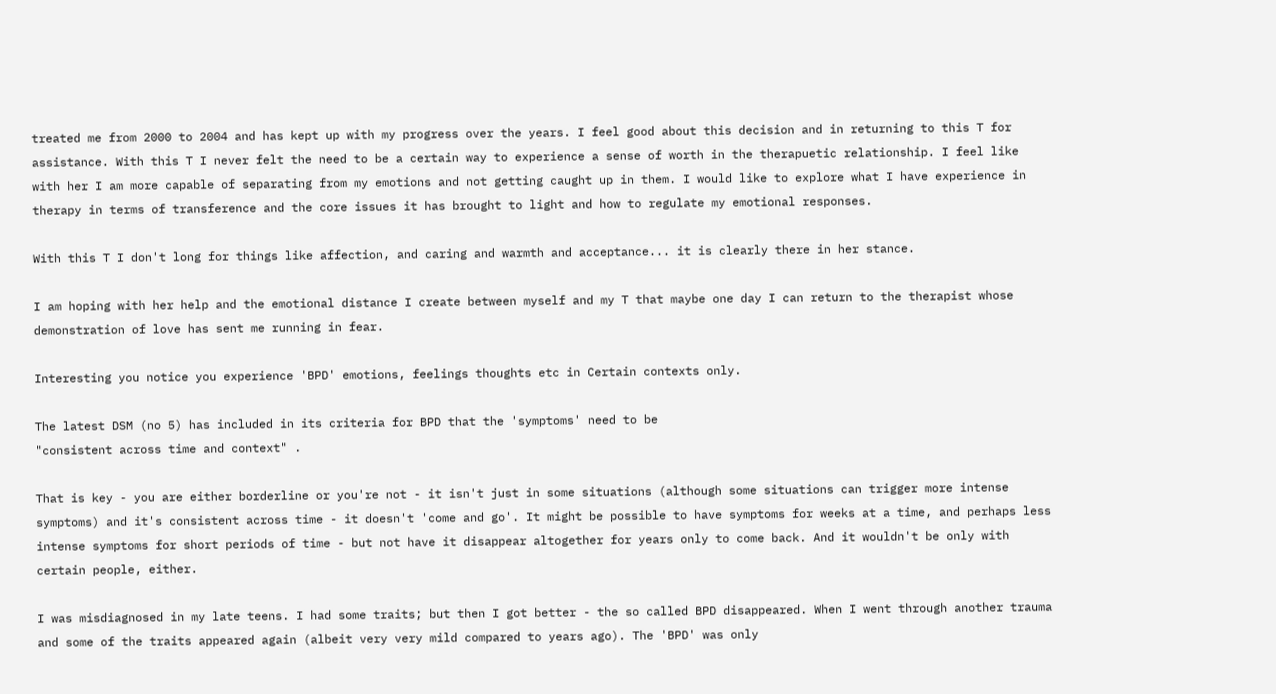treated me from 2000 to 2004 and has kept up with my progress over the years. I feel good about this decision and in returning to this T for assistance. With this T I never felt the need to be a certain way to experience a sense of worth in the therapuetic relationship. I feel like with her I am more capable of separating from my emotions and not getting caught up in them. I would like to explore what I have experience in therapy in terms of transference and the core issues it has brought to light and how to regulate my emotional responses.

With this T I don't long for things like affection, and caring and warmth and acceptance... it is clearly there in her stance.

I am hoping with her help and the emotional distance I create between myself and my T that maybe one day I can return to the therapist whose demonstration of love has sent me running in fear.

Interesting you notice you experience 'BPD' emotions, feelings thoughts etc in Certain contexts only.

The latest DSM (no 5) has included in its criteria for BPD that the 'symptoms' need to be
"consistent across time and context" .

That is key - you are either borderline or you're not - it isn't just in some situations (although some situations can trigger more intense symptoms) and it's consistent across time - it doesn't 'come and go'. It might be possible to have symptoms for weeks at a time, and perhaps less intense symptoms for short periods of time - but not have it disappear altogether for years only to come back. And it wouldn't be only with certain people, either.

I was misdiagnosed in my late teens. I had some traits; but then I got better - the so called BPD disappeared. When I went through another trauma and some of the traits appeared again (albeit very very mild compared to years ago). The 'BPD' was only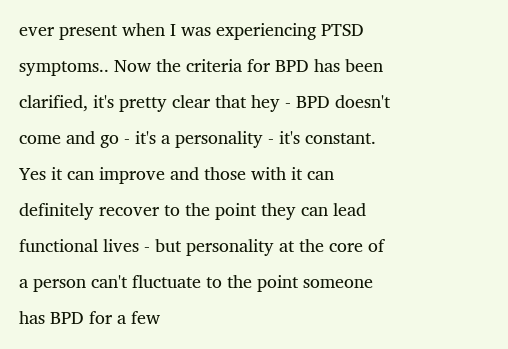ever present when I was experiencing PTSD symptoms.. Now the criteria for BPD has been clarified, it's pretty clear that hey - BPD doesn't come and go - it's a personality - it's constant. Yes it can improve and those with it can definitely recover to the point they can lead functional lives - but personality at the core of a person can't fluctuate to the point someone has BPD for a few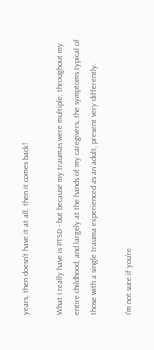years, then doesn't have it at all, then it comes back!

What I really have is PTSD - but because my traumas were multiple, throughout my entire childhood, and largely at the hands of my caregivers, the symptoms typical of those with a single trauma experienced as an adult, present very differently.

I'm not sure if you're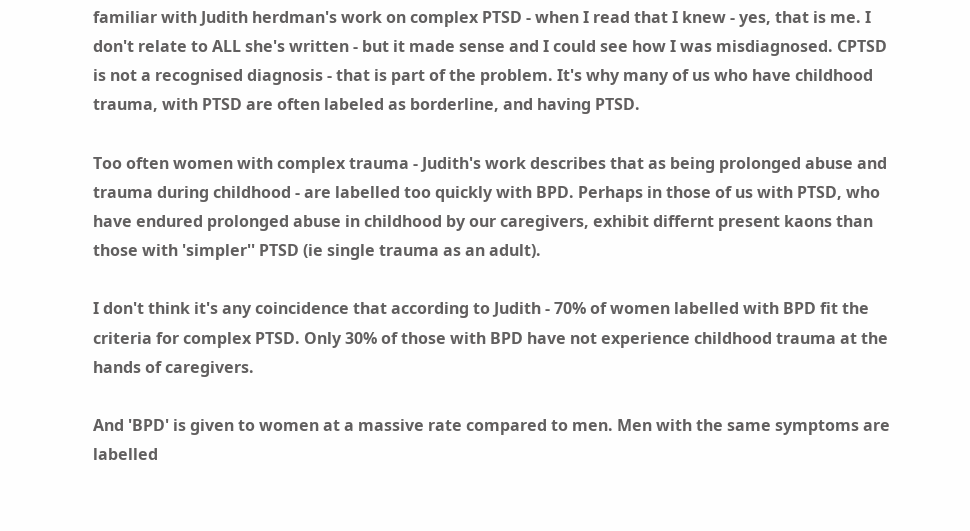familiar with Judith herdman's work on complex PTSD - when I read that I knew - yes, that is me. I don't relate to ALL she's written - but it made sense and I could see how I was misdiagnosed. CPTSD is not a recognised diagnosis - that is part of the problem. It's why many of us who have childhood trauma, with PTSD are often labeled as borderline, and having PTSD.

Too often women with complex trauma - Judith's work describes that as being prolonged abuse and trauma during childhood - are labelled too quickly with BPD. Perhaps in those of us with PTSD, who have endured prolonged abuse in childhood by our caregivers, exhibit differnt present kaons than those with 'simpler'' PTSD (ie single trauma as an adult).

I don't think it's any coincidence that according to Judith - 70% of women labelled with BPD fit the criteria for complex PTSD. Only 30% of those with BPD have not experience childhood trauma at the hands of caregivers.

And 'BPD' is given to women at a massive rate compared to men. Men with the same symptoms are labelled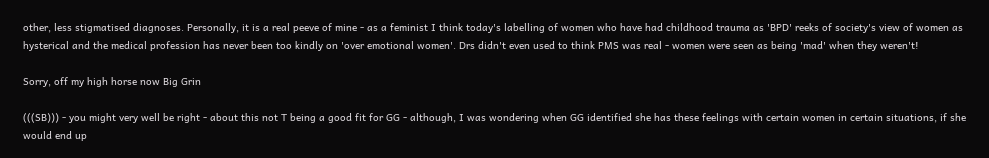other, less stigmatised diagnoses. Personally, it is a real peeve of mine - as a feminist I think today's labelling of women who have had childhood trauma as 'BPD' reeks of society's view of women as hysterical and the medical profession has never been too kindly on 'over emotional women'. Drs didn't even used to think PMS was real - women were seen as being 'mad' when they weren't!

Sorry, off my high horse now Big Grin

(((SB))) - you might very well be right - about this not T being a good fit for GG - although, I was wondering when GG identified she has these feelings with certain women in certain situations, if she would end up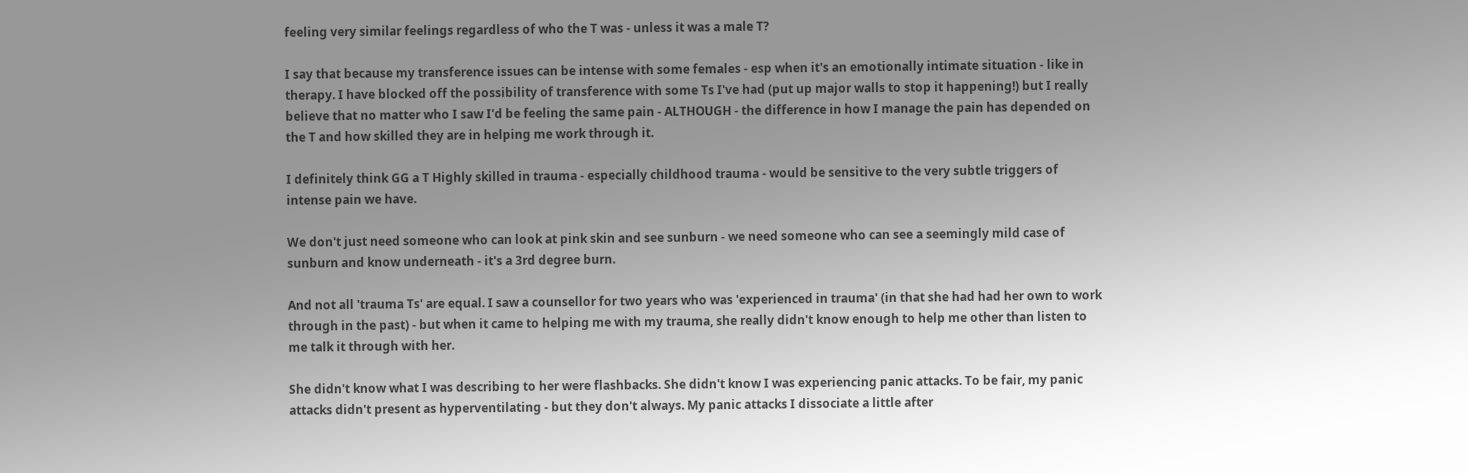feeling very similar feelings regardless of who the T was - unless it was a male T?

I say that because my transference issues can be intense with some females - esp when it's an emotionally intimate situation - like in therapy. I have blocked off the possibility of transference with some Ts I've had (put up major walls to stop it happening!) but I really believe that no matter who I saw I'd be feeling the same pain - ALTHOUGH - the difference in how I manage the pain has depended on the T and how skilled they are in helping me work through it.

I definitely think GG a T Highly skilled in trauma - especially childhood trauma - would be sensitive to the very subtle triggers of intense pain we have.

We don't just need someone who can look at pink skin and see sunburn - we need someone who can see a seemingly mild case of sunburn and know underneath - it's a 3rd degree burn.

And not all 'trauma Ts' are equal. I saw a counsellor for two years who was 'experienced in trauma' (in that she had had her own to work through in the past) - but when it came to helping me with my trauma, she really didn't know enough to help me other than listen to me talk it through with her.

She didn't know what I was describing to her were flashbacks. She didn't know I was experiencing panic attacks. To be fair, my panic attacks didn't present as hyperventilating - but they don't always. My panic attacks I dissociate a little after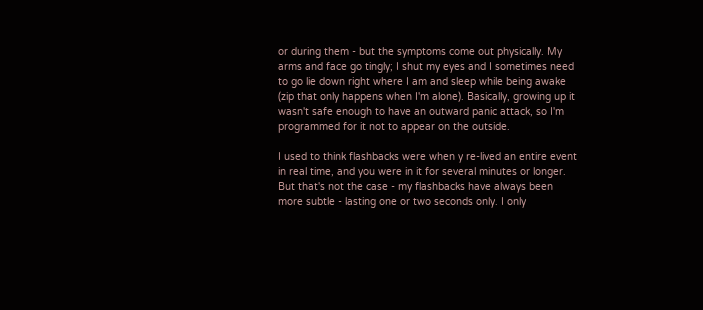or during them - but the symptoms come out physically. My arms and face go tingly; I shut my eyes and I sometimes need to go lie down right where I am and sleep while being awake (zip that only happens when I'm alone). Basically, growing up it wasn't safe enough to have an outward panic attack, so I'm programmed for it not to appear on the outside.

I used to think flashbacks were when y re-lived an entire event in real time, and you were in it for several minutes or longer. But that's not the case - my flashbacks have always been more subtle - lasting one or two seconds only. I only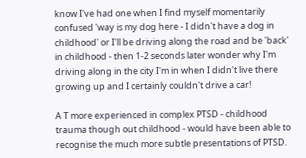know I've had one when I find myself momentarily confused 'way is my dog here - I didn't have a dog in childhood' or I'll be driving along the road and be 'back' in childhood - then 1-2 seconds later wonder why I'm driving along in the city I'm in when I didn't live there growing up and I certainly couldn't drive a car!

A T more experienced in complex PTSD - childhood trauma though out childhood - would have been able to recognise the much more subtle presentations of PTSD.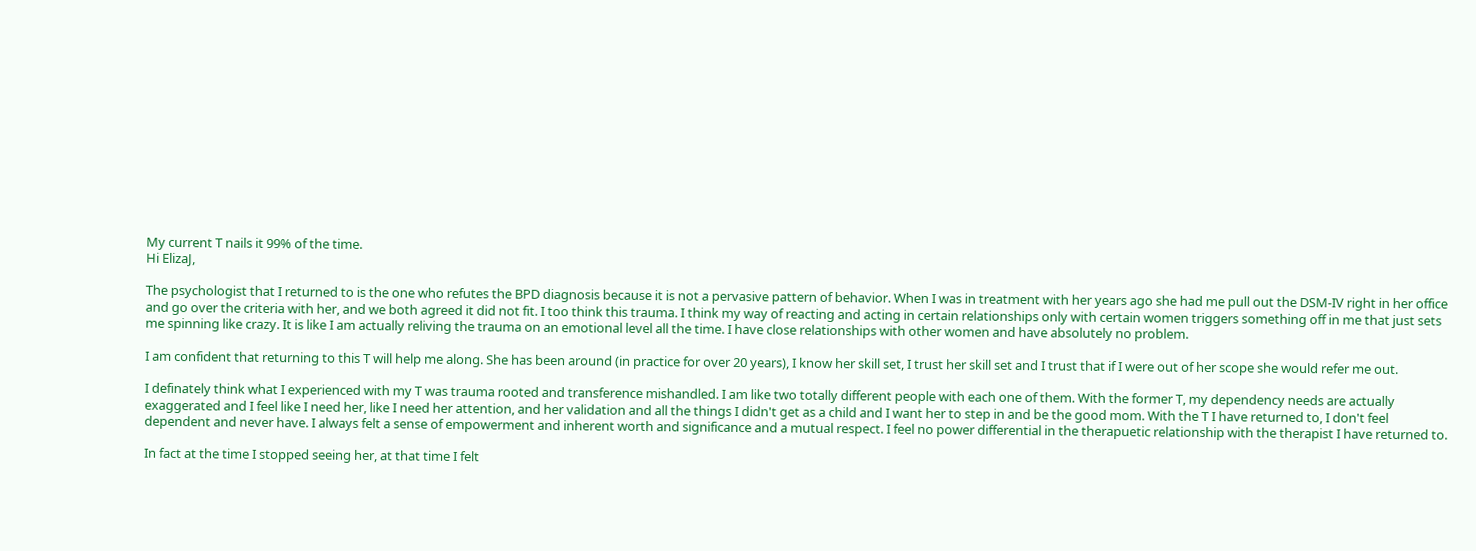My current T nails it 99% of the time.
Hi ElizaJ,

The psychologist that I returned to is the one who refutes the BPD diagnosis because it is not a pervasive pattern of behavior. When I was in treatment with her years ago she had me pull out the DSM-IV right in her office and go over the criteria with her, and we both agreed it did not fit. I too think this trauma. I think my way of reacting and acting in certain relationships only with certain women triggers something off in me that just sets me spinning like crazy. It is like I am actually reliving the trauma on an emotional level all the time. I have close relationships with other women and have absolutely no problem.

I am confident that returning to this T will help me along. She has been around (in practice for over 20 years), I know her skill set, I trust her skill set and I trust that if I were out of her scope she would refer me out.

I definately think what I experienced with my T was trauma rooted and transference mishandled. I am like two totally different people with each one of them. With the former T, my dependency needs are actually exaggerated and I feel like I need her, like I need her attention, and her validation and all the things I didn't get as a child and I want her to step in and be the good mom. With the T I have returned to, I don't feel dependent and never have. I always felt a sense of empowerment and inherent worth and significance and a mutual respect. I feel no power differential in the therapuetic relationship with the therapist I have returned to.

In fact at the time I stopped seeing her, at that time I felt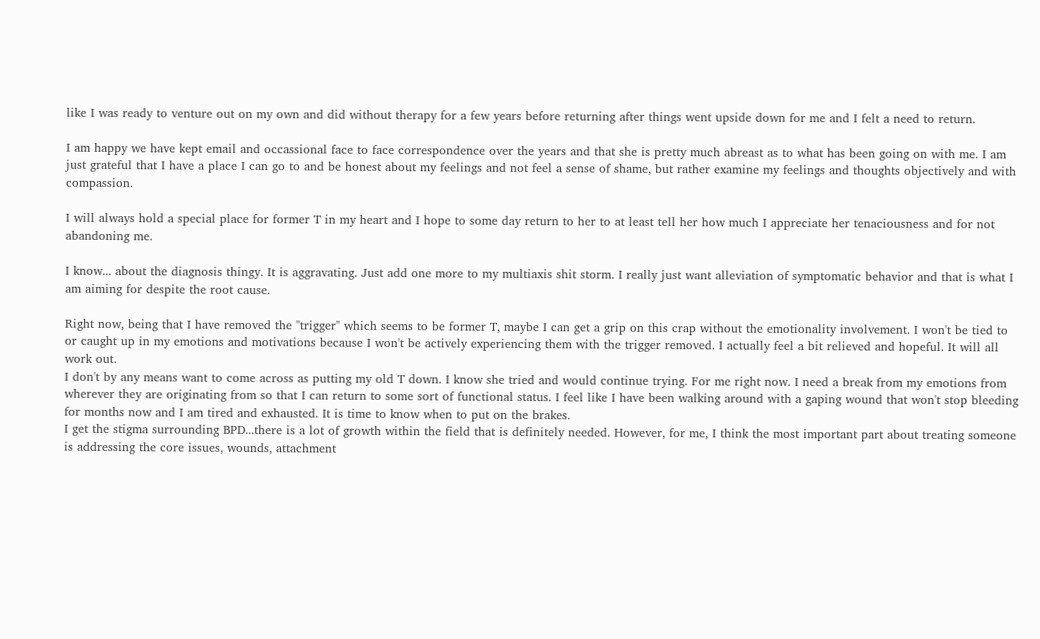like I was ready to venture out on my own and did without therapy for a few years before returning after things went upside down for me and I felt a need to return.

I am happy we have kept email and occassional face to face correspondence over the years and that she is pretty much abreast as to what has been going on with me. I am just grateful that I have a place I can go to and be honest about my feelings and not feel a sense of shame, but rather examine my feelings and thoughts objectively and with compassion.

I will always hold a special place for former T in my heart and I hope to some day return to her to at least tell her how much I appreciate her tenaciousness and for not abandoning me.

I know... about the diagnosis thingy. It is aggravating. Just add one more to my multiaxis shit storm. I really just want alleviation of symptomatic behavior and that is what I am aiming for despite the root cause.

Right now, being that I have removed the "trigger" which seems to be former T, maybe I can get a grip on this crap without the emotionality involvement. I won't be tied to or caught up in my emotions and motivations because I won't be actively experiencing them with the trigger removed. I actually feel a bit relieved and hopeful. It will all work out.
I don't by any means want to come across as putting my old T down. I know she tried and would continue trying. For me right now. I need a break from my emotions from wherever they are originating from so that I can return to some sort of functional status. I feel like I have been walking around with a gaping wound that won't stop bleeding for months now and I am tired and exhausted. It is time to know when to put on the brakes.
I get the stigma surrounding BPD...there is a lot of growth within the field that is definitely needed. However, for me, I think the most important part about treating someone is addressing the core issues, wounds, attachment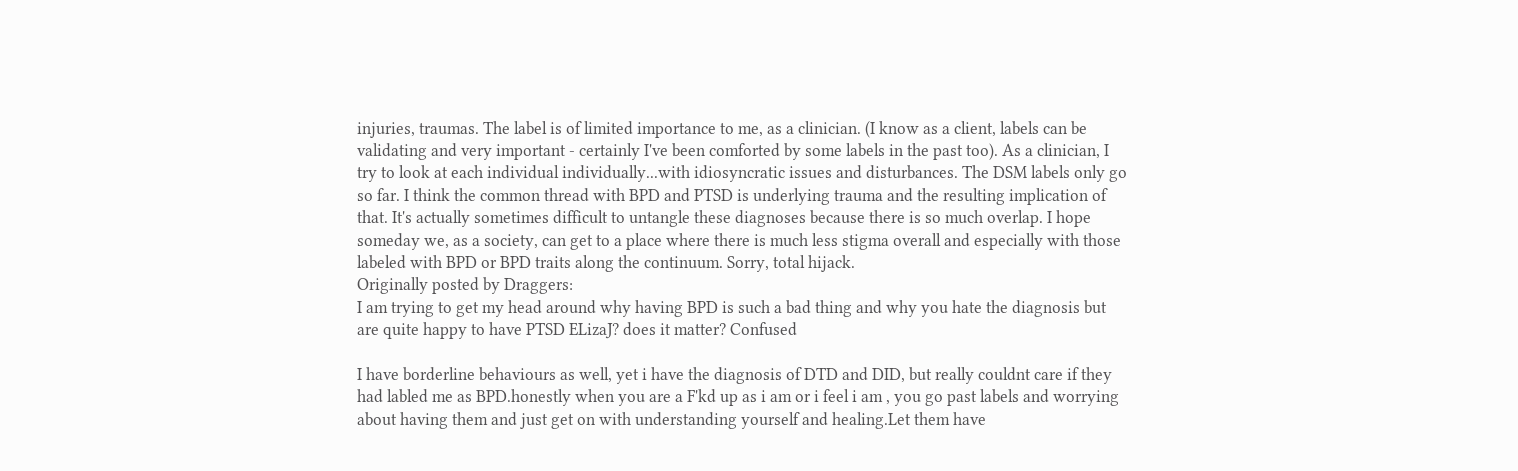injuries, traumas. The label is of limited importance to me, as a clinician. (I know as a client, labels can be validating and very important - certainly I've been comforted by some labels in the past too). As a clinician, I try to look at each individual individually...with idiosyncratic issues and disturbances. The DSM labels only go so far. I think the common thread with BPD and PTSD is underlying trauma and the resulting implication of that. It's actually sometimes difficult to untangle these diagnoses because there is so much overlap. I hope someday we, as a society, can get to a place where there is much less stigma overall and especially with those labeled with BPD or BPD traits along the continuum. Sorry, total hijack.
Originally posted by Draggers:
I am trying to get my head around why having BPD is such a bad thing and why you hate the diagnosis but are quite happy to have PTSD ELizaJ? does it matter? Confused

I have borderline behaviours as well, yet i have the diagnosis of DTD and DID, but really couldnt care if they had labled me as BPD.honestly when you are a F'kd up as i am or i feel i am , you go past labels and worrying about having them and just get on with understanding yourself and healing.Let them have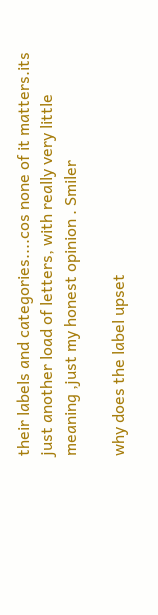their labels and categories....cos none of it matters.its just another load of letters, with really very little meaning ,just my honest opinion . Smiler

why does the label upset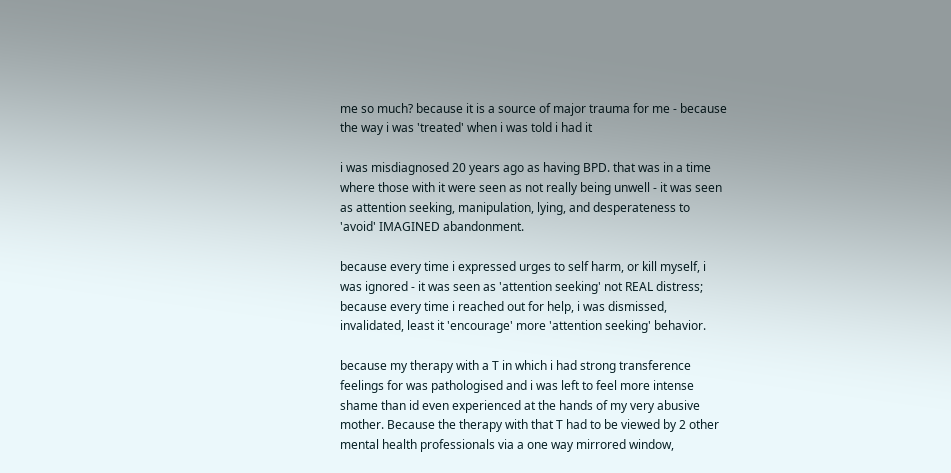me so much? because it is a source of major trauma for me - because the way i was 'treated' when i was told i had it

i was misdiagnosed 20 years ago as having BPD. that was in a time where those with it were seen as not really being unwell - it was seen as attention seeking, manipulation, lying, and desperateness to 'avoid' IMAGINED abandonment.

because every time i expressed urges to self harm, or kill myself, i was ignored - it was seen as 'attention seeking' not REAL distress; because every time i reached out for help, i was dismissed, invalidated, least it 'encourage' more 'attention seeking' behavior.

because my therapy with a T in which i had strong transference feelings for was pathologised and i was left to feel more intense shame than id even experienced at the hands of my very abusive mother. Because the therapy with that T had to be viewed by 2 other mental health professionals via a one way mirrored window,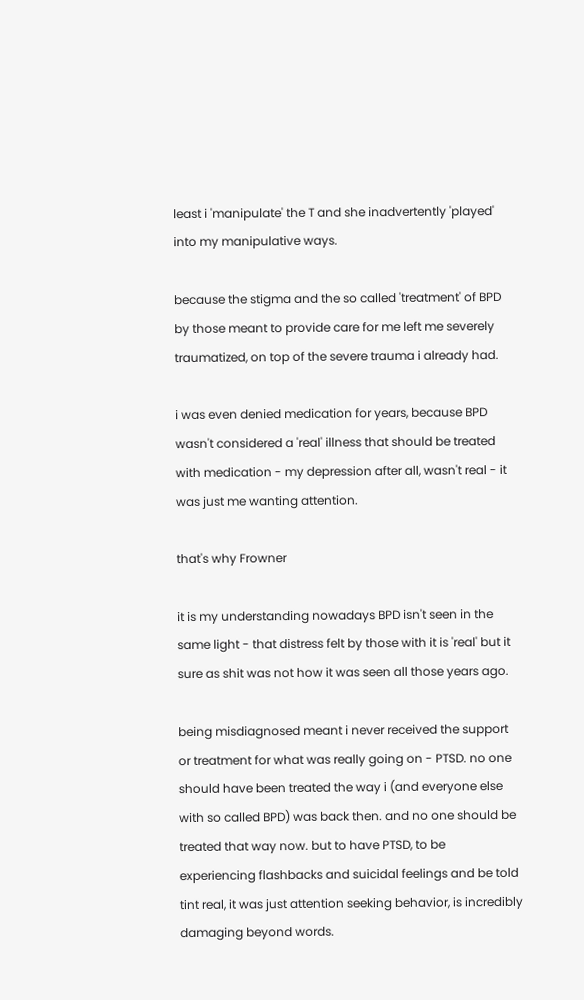least i 'manipulate' the T and she inadvertently 'played' into my manipulative ways.

because the stigma and the so called 'treatment' of BPD by those meant to provide care for me left me severely traumatized, on top of the severe trauma i already had.

i was even denied medication for years, because BPD wasn't considered a 'real' illness that should be treated with medication - my depression after all, wasn't real - it was just me wanting attention.

that's why Frowner

it is my understanding nowadays BPD isn't seen in the same light - that distress felt by those with it is 'real' but it sure as shit was not how it was seen all those years ago.

being misdiagnosed meant i never received the support or treatment for what was really going on - PTSD. no one should have been treated the way i (and everyone else with so called BPD) was back then. and no one should be treated that way now. but to have PTSD, to be experiencing flashbacks and suicidal feelings and be told tint real, it was just attention seeking behavior, is incredibly damaging beyond words.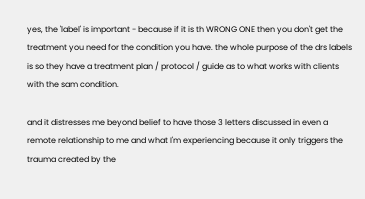yes, the 'label' is important - because if it is th WRONG ONE then you don't get the treatment you need for the condition you have. the whole purpose of the drs labels is so they have a treatment plan / protocol / guide as to what works with clients with the sam condition.

and it distresses me beyond belief to have those 3 letters discussed in even a remote relationship to me and what I'm experiencing because it only triggers the trauma created by the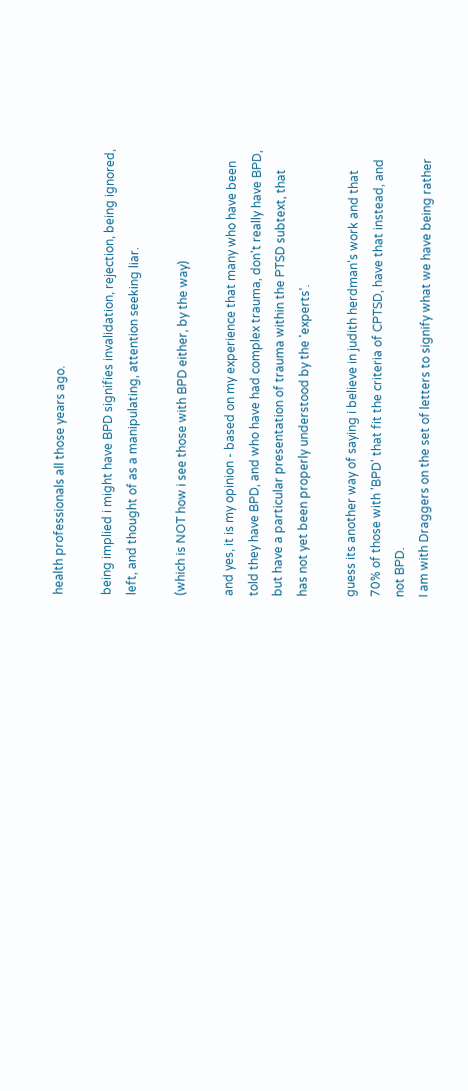health professionals all those years ago.

being implied i might have BPD signifies invalidation, rejection, being ignored, left, and thought of as a manipulating, attention seeking liar.

(which is NOT how i see those with BPD either, by the way)

and yes, it is my opinion - based on my experience that many who have been told they have BPD, and who have had complex trauma, don't really have BPD, but have a particular presentation of trauma within the PTSD subtext, that has not yet been properly understood by the 'experts'.

guess its another way of saying i believe in judith herdman's work and that 70% of those with 'BPD' that fit the criteria of CPTSD, have that instead, and not BPD.
I am with Draggers on the set of letters to signify what we have being rather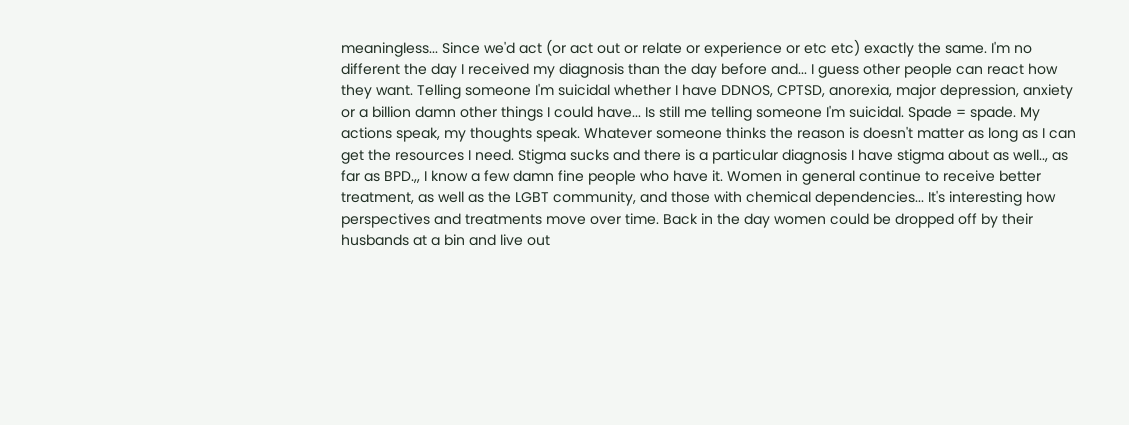meaningless... Since we'd act (or act out or relate or experience or etc etc) exactly the same. I'm no different the day I received my diagnosis than the day before and... I guess other people can react how they want. Telling someone I'm suicidal whether I have DDNOS, CPTSD, anorexia, major depression, anxiety or a billion damn other things I could have... Is still me telling someone I'm suicidal. Spade = spade. My actions speak, my thoughts speak. Whatever someone thinks the reason is doesn't matter as long as I can get the resources I need. Stigma sucks and there is a particular diagnosis I have stigma about as well.., as far as BPD.,, I know a few damn fine people who have it. Women in general continue to receive better treatment, as well as the LGBT community, and those with chemical dependencies... It's interesting how perspectives and treatments move over time. Back in the day women could be dropped off by their husbands at a bin and live out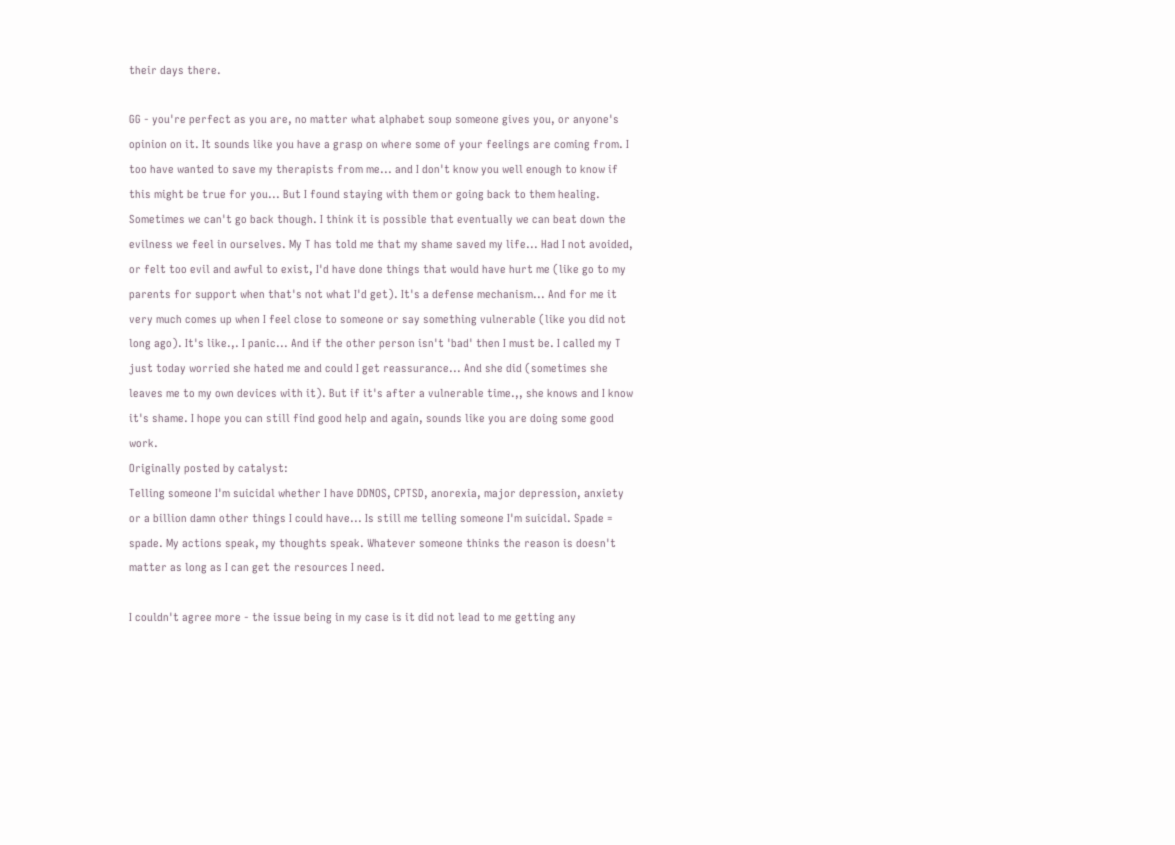their days there.

GG - you're perfect as you are, no matter what alphabet soup someone gives you, or anyone's opinion on it. It sounds like you have a grasp on where some of your feelings are coming from. I too have wanted to save my therapists from me... and I don't know you well enough to know if this might be true for you... But I found staying with them or going back to them healing. Sometimes we can't go back though. I think it is possible that eventually we can beat down the evilness we feel in ourselves. My T has told me that my shame saved my life... Had I not avoided, or felt too evil and awful to exist, I'd have done things that would have hurt me (like go to my parents for support when that's not what I'd get). It's a defense mechanism... And for me it very much comes up when I feel close to someone or say something vulnerable (like you did not long ago). It's like.,. I panic... And if the other person isn't 'bad' then I must be. I called my T just today worried she hated me and could I get reassurance... And she did (sometimes she leaves me to my own devices with it). But if it's after a vulnerable time.,, she knows and I know it's shame. I hope you can still find good help and again, sounds like you are doing some good work.
Originally posted by catalyst:
Telling someone I'm suicidal whether I have DDNOS, CPTSD, anorexia, major depression, anxiety or a billion damn other things I could have... Is still me telling someone I'm suicidal. Spade = spade. My actions speak, my thoughts speak. Whatever someone thinks the reason is doesn't matter as long as I can get the resources I need.

I couldn't agree more - the issue being in my case is it did not lead to me getting any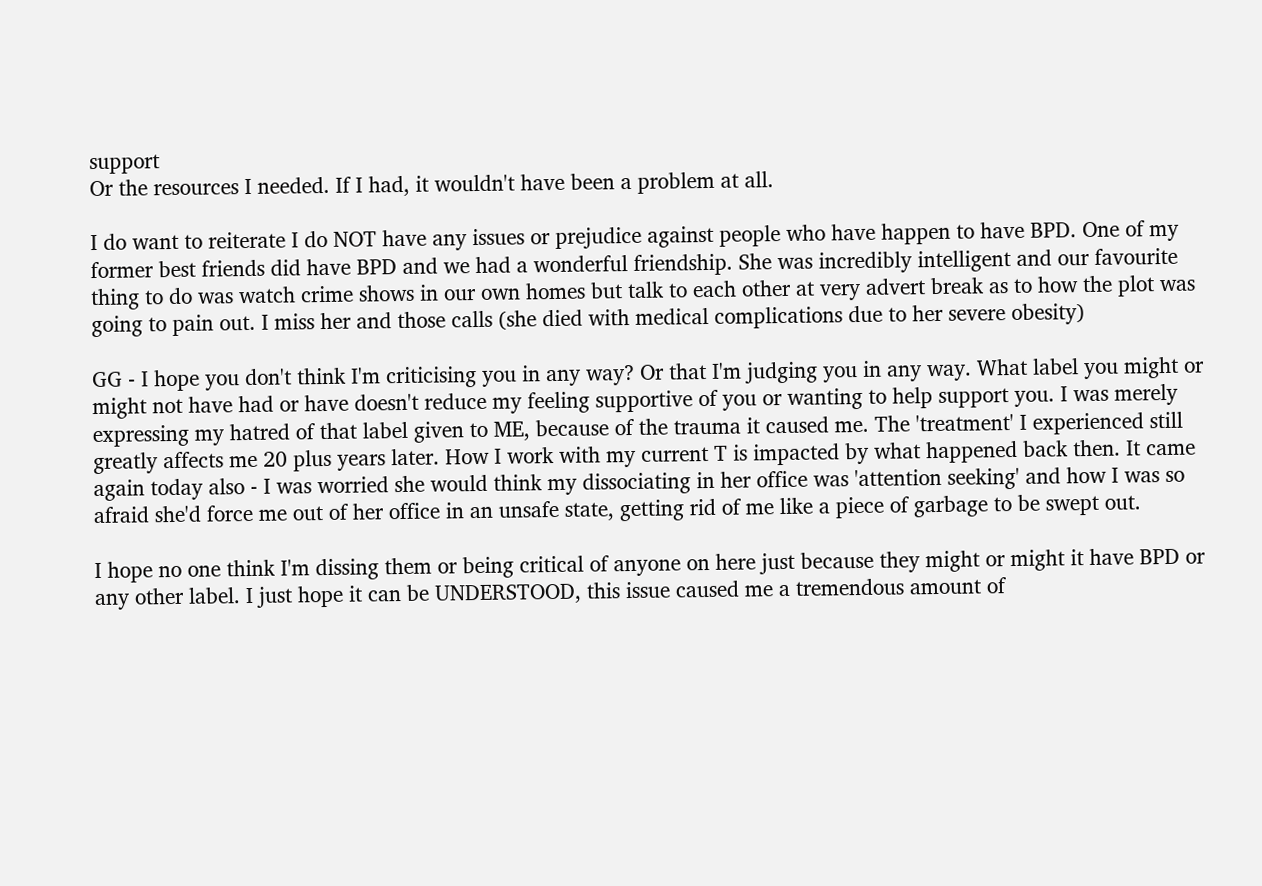support
Or the resources I needed. If I had, it wouldn't have been a problem at all.

I do want to reiterate I do NOT have any issues or prejudice against people who have happen to have BPD. One of my former best friends did have BPD and we had a wonderful friendship. She was incredibly intelligent and our favourite thing to do was watch crime shows in our own homes but talk to each other at very advert break as to how the plot was going to pain out. I miss her and those calls (she died with medical complications due to her severe obesity)

GG - I hope you don't think I'm criticising you in any way? Or that I'm judging you in any way. What label you might or might not have had or have doesn't reduce my feeling supportive of you or wanting to help support you. I was merely expressing my hatred of that label given to ME, because of the trauma it caused me. The 'treatment' I experienced still greatly affects me 20 plus years later. How I work with my current T is impacted by what happened back then. It came again today also - I was worried she would think my dissociating in her office was 'attention seeking' and how I was so afraid she'd force me out of her office in an unsafe state, getting rid of me like a piece of garbage to be swept out.

I hope no one think I'm dissing them or being critical of anyone on here just because they might or might it have BPD or any other label. I just hope it can be UNDERSTOOD, this issue caused me a tremendous amount of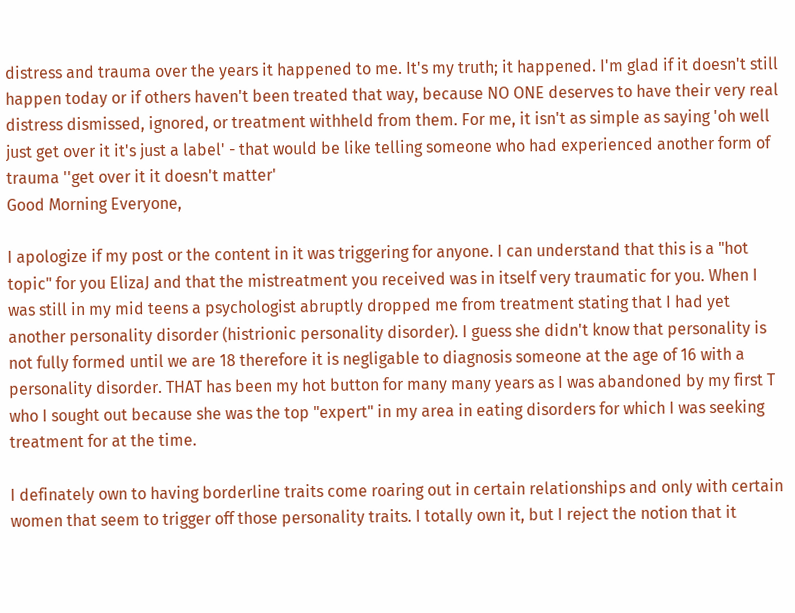distress and trauma over the years it happened to me. It's my truth; it happened. I'm glad if it doesn't still happen today or if others haven't been treated that way, because NO ONE deserves to have their very real distress dismissed, ignored, or treatment withheld from them. For me, it isn't as simple as saying 'oh well just get over it it's just a label' - that would be like telling someone who had experienced another form of trauma ''get over it it doesn't matter'
Good Morning Everyone,

I apologize if my post or the content in it was triggering for anyone. I can understand that this is a "hot topic" for you ElizaJ and that the mistreatment you received was in itself very traumatic for you. When I was still in my mid teens a psychologist abruptly dropped me from treatment stating that I had yet another personality disorder (histrionic personality disorder). I guess she didn't know that personality is not fully formed until we are 18 therefore it is negligable to diagnosis someone at the age of 16 with a personality disorder. THAT has been my hot button for many many years as I was abandoned by my first T who I sought out because she was the top "expert" in my area in eating disorders for which I was seeking treatment for at the time.

I definately own to having borderline traits come roaring out in certain relationships and only with certain women that seem to trigger off those personality traits. I totally own it, but I reject the notion that it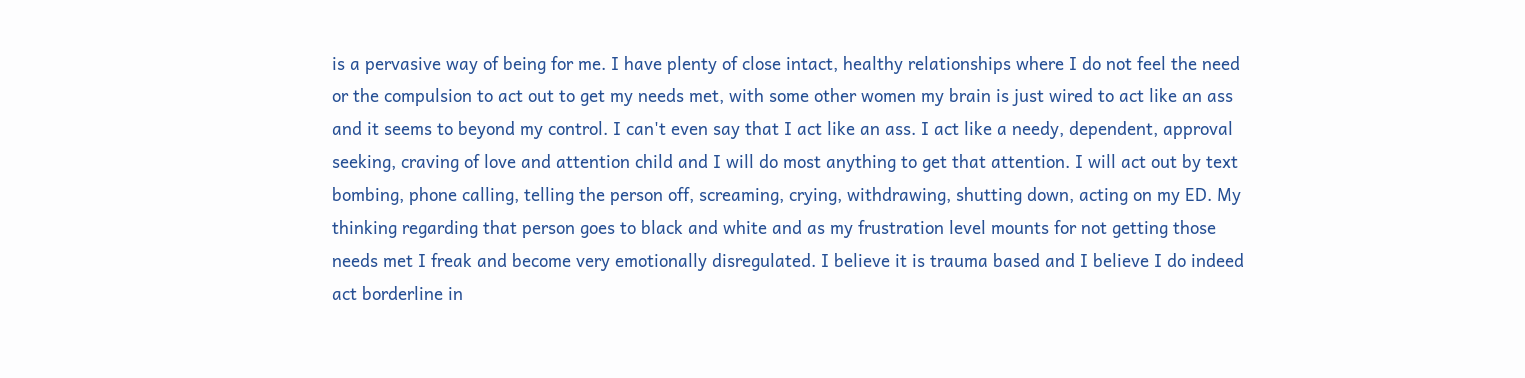is a pervasive way of being for me. I have plenty of close intact, healthy relationships where I do not feel the need or the compulsion to act out to get my needs met, with some other women my brain is just wired to act like an ass and it seems to beyond my control. I can't even say that I act like an ass. I act like a needy, dependent, approval seeking, craving of love and attention child and I will do most anything to get that attention. I will act out by text bombing, phone calling, telling the person off, screaming, crying, withdrawing, shutting down, acting on my ED. My thinking regarding that person goes to black and white and as my frustration level mounts for not getting those needs met I freak and become very emotionally disregulated. I believe it is trauma based and I believe I do indeed act borderline in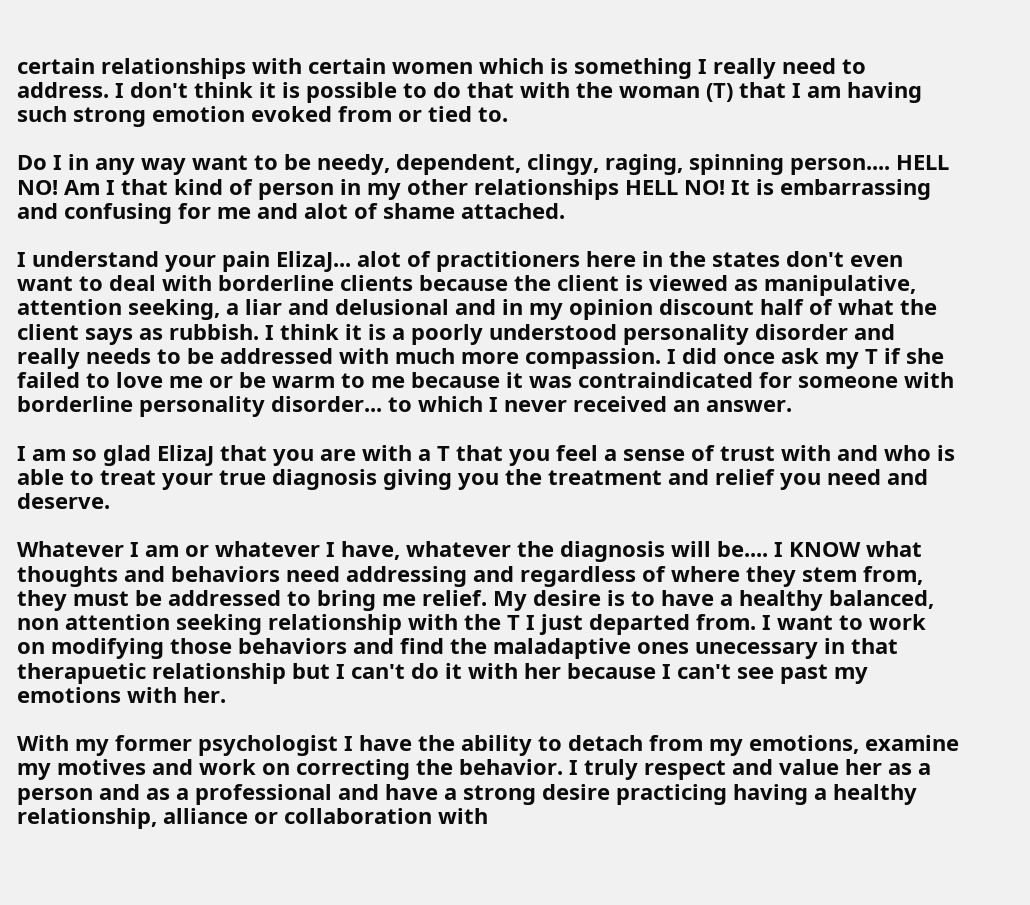certain relationships with certain women which is something I really need to address. I don't think it is possible to do that with the woman (T) that I am having such strong emotion evoked from or tied to.

Do I in any way want to be needy, dependent, clingy, raging, spinning person.... HELL NO! Am I that kind of person in my other relationships HELL NO! It is embarrassing and confusing for me and alot of shame attached.

I understand your pain ElizaJ... alot of practitioners here in the states don't even want to deal with borderline clients because the client is viewed as manipulative, attention seeking, a liar and delusional and in my opinion discount half of what the client says as rubbish. I think it is a poorly understood personality disorder and really needs to be addressed with much more compassion. I did once ask my T if she failed to love me or be warm to me because it was contraindicated for someone with borderline personality disorder... to which I never received an answer.

I am so glad ElizaJ that you are with a T that you feel a sense of trust with and who is able to treat your true diagnosis giving you the treatment and relief you need and deserve.

Whatever I am or whatever I have, whatever the diagnosis will be.... I KNOW what thoughts and behaviors need addressing and regardless of where they stem from, they must be addressed to bring me relief. My desire is to have a healthy balanced, non attention seeking relationship with the T I just departed from. I want to work on modifying those behaviors and find the maladaptive ones unecessary in that therapuetic relationship but I can't do it with her because I can't see past my emotions with her.

With my former psychologist I have the ability to detach from my emotions, examine my motives and work on correcting the behavior. I truly respect and value her as a person and as a professional and have a strong desire practicing having a healthy relationship, alliance or collaboration with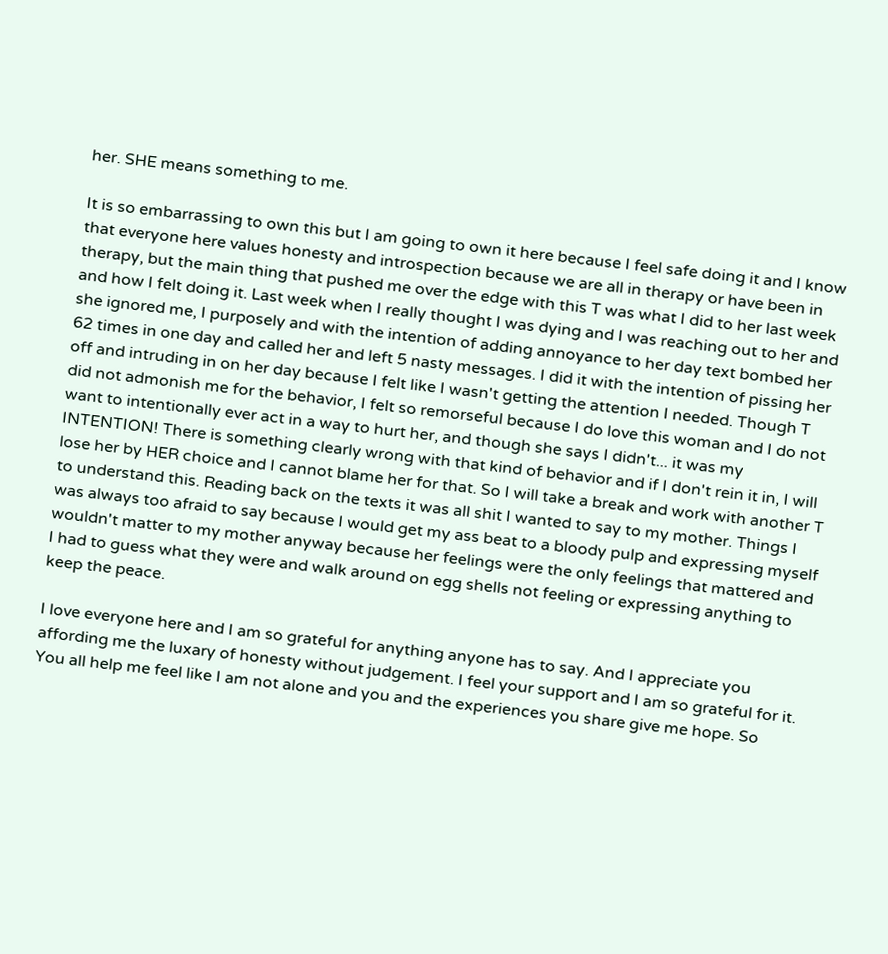her. SHE means something to me.

It is so embarrassing to own this but I am going to own it here because I feel safe doing it and I know that everyone here values honesty and introspection because we are all in therapy or have been in therapy, but the main thing that pushed me over the edge with this T was what I did to her last week and how I felt doing it. Last week when I really thought I was dying and I was reaching out to her and she ignored me, I purposely and with the intention of adding annoyance to her day text bombed her 62 times in one day and called her and left 5 nasty messages. I did it with the intention of pissing her off and intruding in on her day because I felt like I wasn't getting the attention I needed. Though T did not admonish me for the behavior, I felt so remorseful because I do love this woman and I do not want to intentionally ever act in a way to hurt her, and though she says I didn't... it was my INTENTION! There is something clearly wrong with that kind of behavior and if I don't rein it in, I will lose her by HER choice and I cannot blame her for that. So I will take a break and work with another T to understand this. Reading back on the texts it was all shit I wanted to say to my mother. Things I was always too afraid to say because I would get my ass beat to a bloody pulp and expressing myself wouldn't matter to my mother anyway because her feelings were the only feelings that mattered and I had to guess what they were and walk around on egg shells not feeling or expressing anything to keep the peace.

I love everyone here and I am so grateful for anything anyone has to say. And I appreciate you affording me the luxary of honesty without judgement. I feel your support and I am so grateful for it. You all help me feel like I am not alone and you and the experiences you share give me hope. So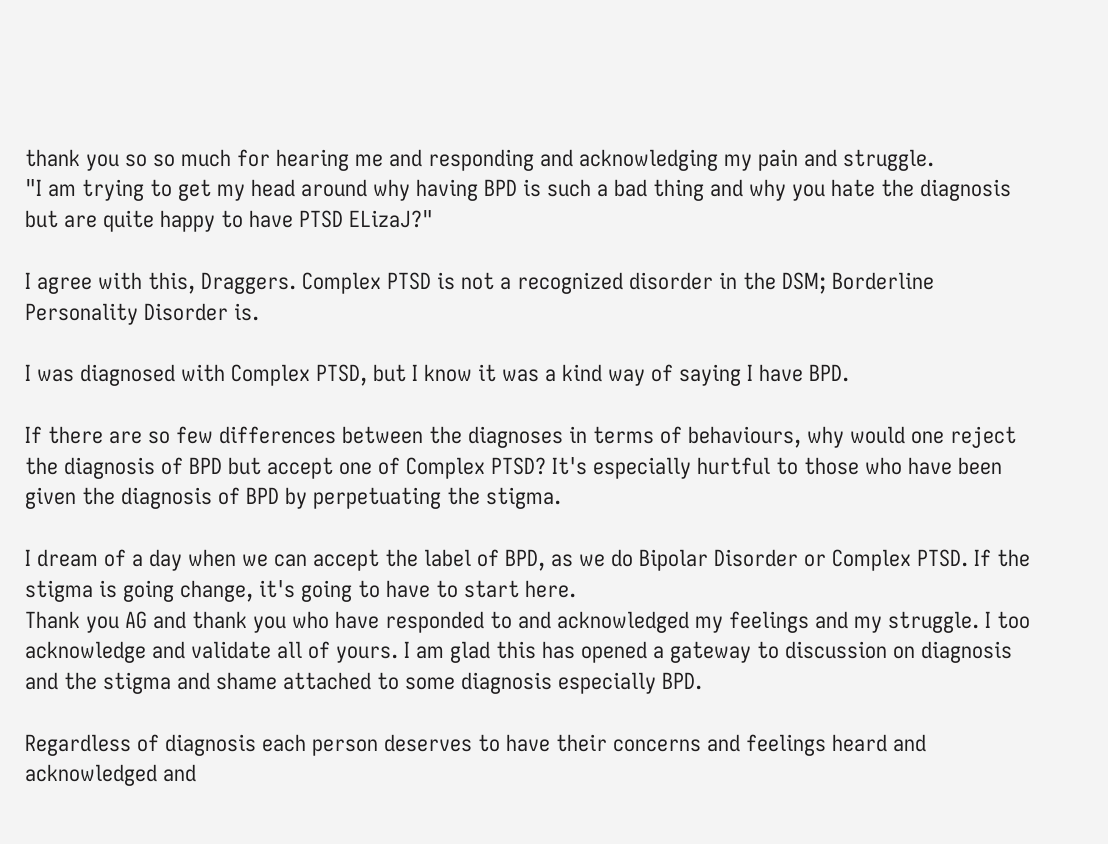thank you so so much for hearing me and responding and acknowledging my pain and struggle.
"I am trying to get my head around why having BPD is such a bad thing and why you hate the diagnosis but are quite happy to have PTSD ELizaJ?"

I agree with this, Draggers. Complex PTSD is not a recognized disorder in the DSM; Borderline Personality Disorder is.

I was diagnosed with Complex PTSD, but I know it was a kind way of saying I have BPD.

If there are so few differences between the diagnoses in terms of behaviours, why would one reject the diagnosis of BPD but accept one of Complex PTSD? It's especially hurtful to those who have been given the diagnosis of BPD by perpetuating the stigma.

I dream of a day when we can accept the label of BPD, as we do Bipolar Disorder or Complex PTSD. If the stigma is going change, it's going to have to start here.
Thank you AG and thank you who have responded to and acknowledged my feelings and my struggle. I too acknowledge and validate all of yours. I am glad this has opened a gateway to discussion on diagnosis and the stigma and shame attached to some diagnosis especially BPD.

Regardless of diagnosis each person deserves to have their concerns and feelings heard and acknowledged and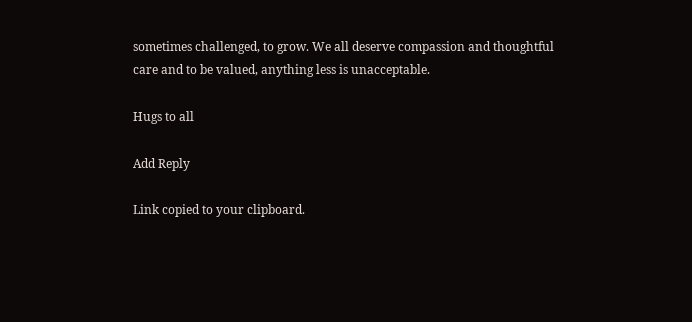sometimes challenged, to grow. We all deserve compassion and thoughtful care and to be valued, anything less is unacceptable.

Hugs to all

Add Reply

Link copied to your clipboard.